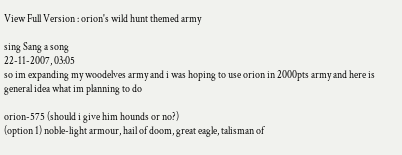View Full Version : orion's wild hunt themed army

sing Sang a song
22-11-2007, 03:05
so im expanding my woodelves army and i was hoping to use orion in 2000pts army and here is general idea what im planning to do

orion-575 (should i give him hounds or no?)
(option 1) noble-light armour, hail of doom, great eagle, talisman of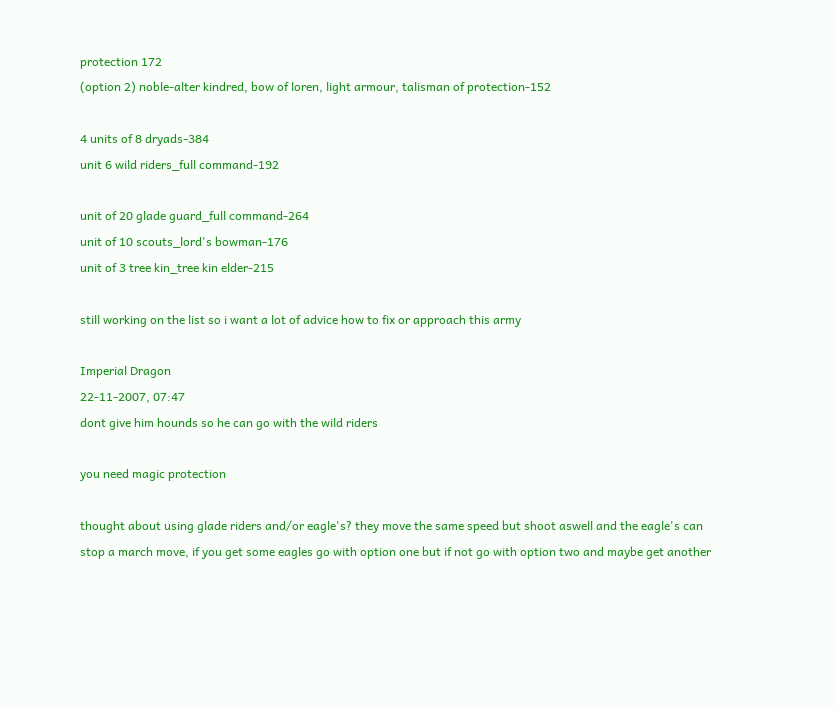protection 172
(option 2) noble-alter kindred, bow of loren, light armour, talisman of protection-152

4 units of 8 dryads-384
unit 6 wild riders_full command-192

unit of 20 glade guard_full command-264
unit of 10 scouts_lord's bowman-176
unit of 3 tree kin_tree kin elder-215

still working on the list so i want a lot of advice how to fix or approach this army

Imperial Dragon
22-11-2007, 07:47
dont give him hounds so he can go with the wild riders

you need magic protection

thought about using glade riders and/or eagle's? they move the same speed but shoot aswell and the eagle's can stop a march move, if you get some eagles go with option one but if not go with option two and maybe get another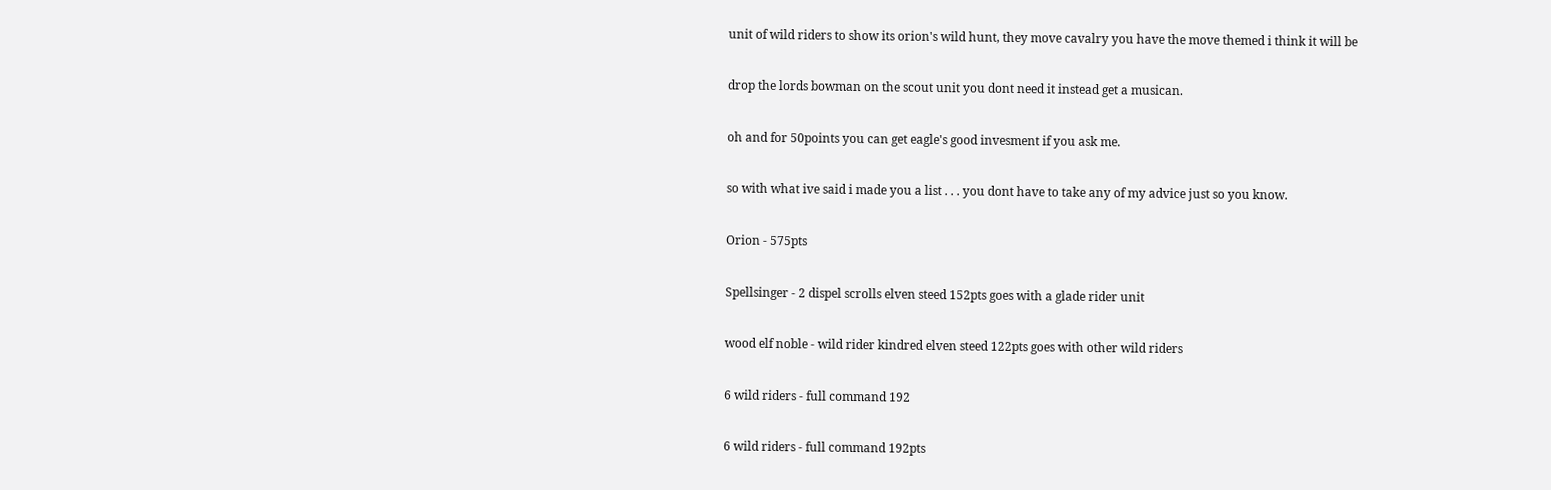unit of wild riders to show its orion's wild hunt, they move cavalry you have the move themed i think it will be

drop the lords bowman on the scout unit you dont need it instead get a musican.

oh and for 50points you can get eagle's good invesment if you ask me.

so with what ive said i made you a list . . . you dont have to take any of my advice just so you know.

Orion - 575pts

Spellsinger - 2 dispel scrolls elven steed 152pts goes with a glade rider unit

wood elf noble - wild rider kindred elven steed 122pts goes with other wild riders

6 wild riders - full command 192

6 wild riders - full command 192pts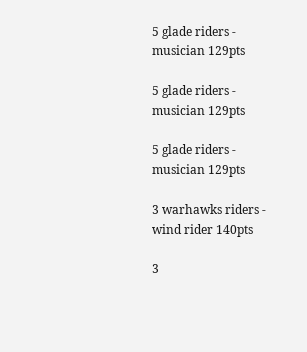5 glade riders - musician 129pts

5 glade riders - musician 129pts

5 glade riders - musician 129pts

3 warhawks riders - wind rider 140pts

3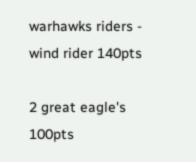warhawks riders - wind rider 140pts

2 great eagle's 100pts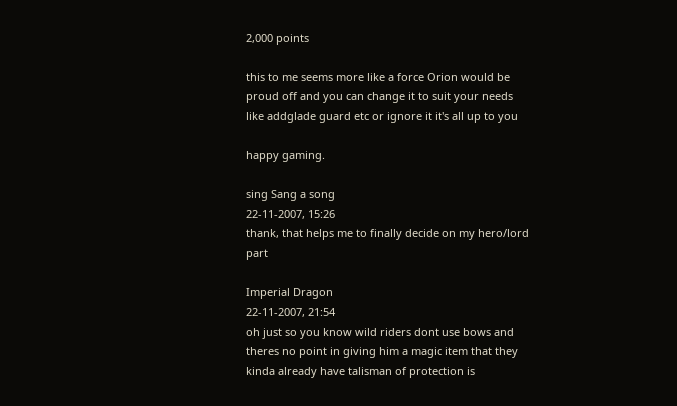2,000 points

this to me seems more like a force Orion would be proud off and you can change it to suit your needs like addglade guard etc or ignore it it's all up to you

happy gaming.

sing Sang a song
22-11-2007, 15:26
thank, that helps me to finally decide on my hero/lord part

Imperial Dragon
22-11-2007, 21:54
oh just so you know wild riders dont use bows and theres no point in giving him a magic item that they kinda already have talisman of protection is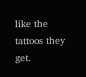like the tattoos they get.